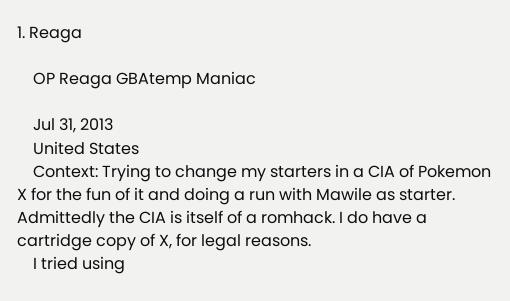1. Reaga

    OP Reaga GBAtemp Maniac

    Jul 31, 2013
    United States
    Context: Trying to change my starters in a CIA of Pokemon X for the fun of it and doing a run with Mawile as starter. Admittedly the CIA is itself of a romhack. I do have a cartridge copy of X, for legal reasons.
    I tried using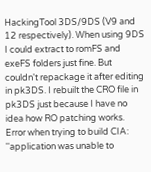HackingTool 3DS/9DS (V9 and 12 respectively). When using 9DS I could extract to romFS and exeFS folders just fine. But couldn't repackage it after editing in pk3DS. I rebuilt the CRO file in pk3DS just because I have no idea how RO patching works. Error when trying to build CIA: ''application was unable to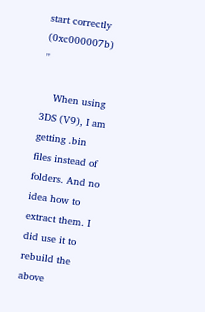start correctly (0xc000007b) ''

    When using 3DS (V9), I am getting .bin files instead of folders. And no idea how to extract them. I did use it to rebuild the above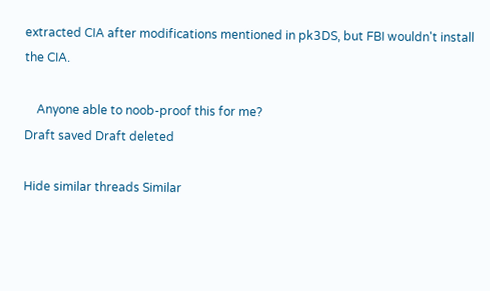extracted CIA after modifications mentioned in pk3DS, but FBI wouldn't install the CIA.

    Anyone able to noob-proof this for me?
Draft saved Draft deleted

Hide similar threads Similar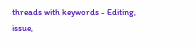threads with keywords - Editing, issue,